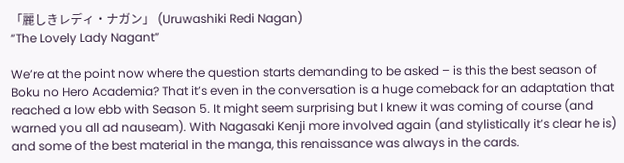「麗しきレディ・ナガン」 (Uruwashiki Redi Nagan)
“The Lovely Lady Nagant”

We’re at the point now where the question starts demanding to be asked – is this the best season of Boku no Hero Academia? That it’s even in the conversation is a huge comeback for an adaptation that reached a low ebb with Season 5. It might seem surprising but I knew it was coming of course (and warned you all ad nauseam). With Nagasaki Kenji more involved again (and stylistically it’s clear he is) and some of the best material in the manga, this renaissance was always in the cards.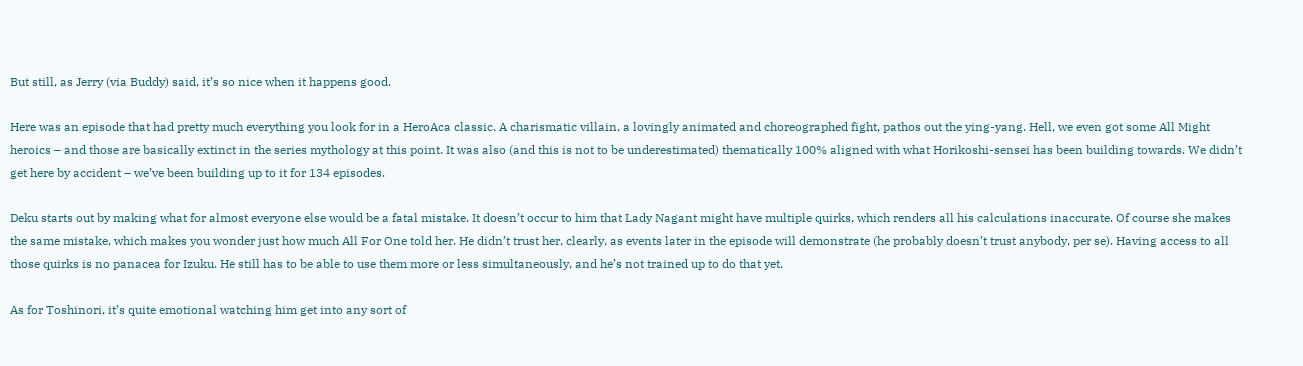But still, as Jerry (via Buddy) said, it’s so nice when it happens good.

Here was an episode that had pretty much everything you look for in a HeroAca classic. A charismatic villain, a lovingly animated and choreographed fight, pathos out the ying-yang. Hell, we even got some All Might heroics – and those are basically extinct in the series mythology at this point. It was also (and this is not to be underestimated) thematically 100% aligned with what Horikoshi-sensei has been building towards. We didn’t get here by accident – we’ve been building up to it for 134 episodes.

Deku starts out by making what for almost everyone else would be a fatal mistake. It doesn’t occur to him that Lady Nagant might have multiple quirks, which renders all his calculations inaccurate. Of course she makes the same mistake, which makes you wonder just how much All For One told her. He didn’t trust her, clearly, as events later in the episode will demonstrate (he probably doesn’t trust anybody, per se). Having access to all those quirks is no panacea for Izuku. He still has to be able to use them more or less simultaneously, and he’s not trained up to do that yet.

As for Toshinori, it’s quite emotional watching him get into any sort of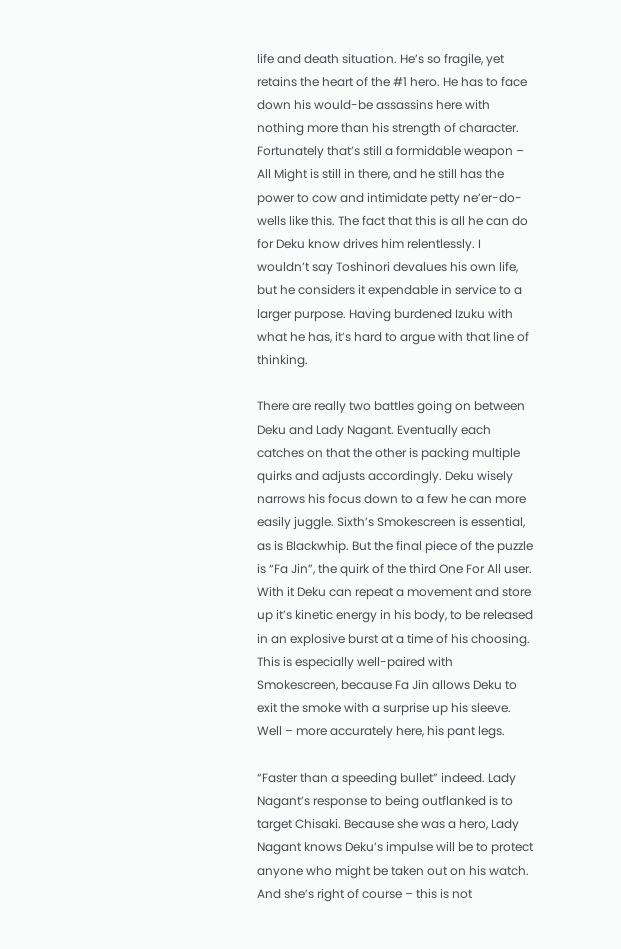life and death situation. He’s so fragile, yet retains the heart of the #1 hero. He has to face down his would-be assassins here with nothing more than his strength of character. Fortunately that’s still a formidable weapon – All Might is still in there, and he still has the power to cow and intimidate petty ne’er-do-wells like this. The fact that this is all he can do for Deku know drives him relentlessly. I wouldn’t say Toshinori devalues his own life, but he considers it expendable in service to a larger purpose. Having burdened Izuku with what he has, it’s hard to argue with that line of thinking.

There are really two battles going on between Deku and Lady Nagant. Eventually each catches on that the other is packing multiple quirks and adjusts accordingly. Deku wisely narrows his focus down to a few he can more easily juggle. Sixth’s Smokescreen is essential, as is Blackwhip. But the final piece of the puzzle is “Fa Jin”, the quirk of the third One For All user. With it Deku can repeat a movement and store up it’s kinetic energy in his body, to be released in an explosive burst at a time of his choosing. This is especially well-paired with Smokescreen, because Fa Jin allows Deku to exit the smoke with a surprise up his sleeve. Well – more accurately here, his pant legs.

“Faster than a speeding bullet” indeed. Lady Nagant’s response to being outflanked is to target Chisaki. Because she was a hero, Lady Nagant knows Deku’s impulse will be to protect anyone who might be taken out on his watch. And she’s right of course – this is not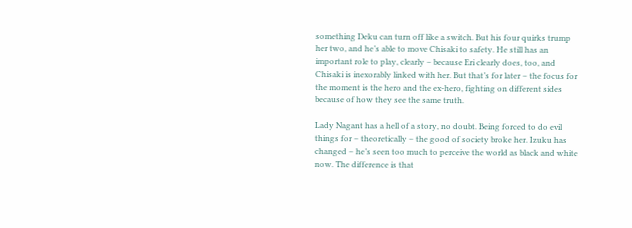something Deku can turn off like a switch. But his four quirks trump her two, and he’s able to move Chisaki to safety. He still has an important role to play, clearly – because Eri clearly does, too, and Chisaki is inexorably linked with her. But that’s for later – the focus for the moment is the hero and the ex-hero, fighting on different sides because of how they see the same truth.

Lady Nagant has a hell of a story, no doubt. Being forced to do evil things for – theoretically – the good of society broke her. Izuku has changed – he’s seen too much to perceive the world as black and white now. The difference is that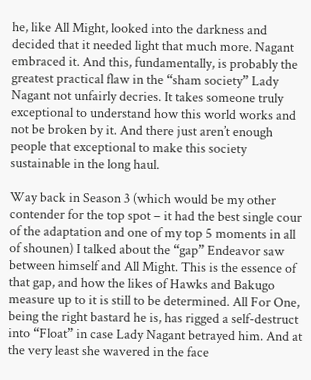he, like All Might, looked into the darkness and decided that it needed light that much more. Nagant embraced it. And this, fundamentally, is probably the greatest practical flaw in the “sham society” Lady Nagant not unfairly decries. It takes someone truly exceptional to understand how this world works and not be broken by it. And there just aren’t enough people that exceptional to make this society sustainable in the long haul.

Way back in Season 3 (which would be my other contender for the top spot – it had the best single cour of the adaptation and one of my top 5 moments in all of shounen) I talked about the “gap” Endeavor saw between himself and All Might. This is the essence of that gap, and how the likes of Hawks and Bakugo measure up to it is still to be determined. All For One, being the right bastard he is, has rigged a self-destruct into “Float” in case Lady Nagant betrayed him. And at the very least she wavered in the face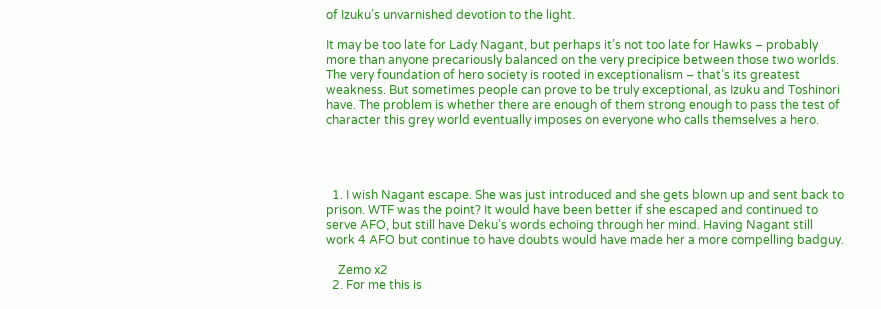of Izuku’s unvarnished devotion to the light.

It may be too late for Lady Nagant, but perhaps it’s not too late for Hawks – probably more than anyone precariously balanced on the very precipice between those two worlds. The very foundation of hero society is rooted in exceptionalism – that’s its greatest weakness. But sometimes people can prove to be truly exceptional, as Izuku and Toshinori have. The problem is whether there are enough of them strong enough to pass the test of character this grey world eventually imposes on everyone who calls themselves a hero.




  1. I wish Nagant escape. She was just introduced and she gets blown up and sent back to prison. WTF was the point? It would have been better if she escaped and continued to serve AFO, but still have Deku’s words echoing through her mind. Having Nagant still work 4 AFO but continue to have doubts would have made her a more compelling badguy.

    Zemo x2
  2. For me this is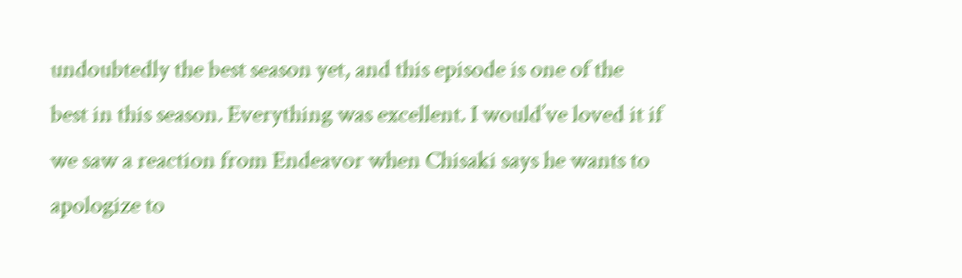undoubtedly the best season yet, and this episode is one of the best in this season. Everything was excellent. I would’ve loved it if we saw a reaction from Endeavor when Chisaki says he wants to apologize to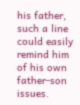his father, such a line could easily remind him of his own father-son issues.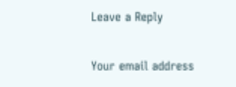Leave a Reply

Your email address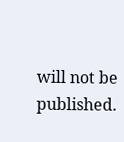will not be published.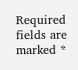Required fields are marked *